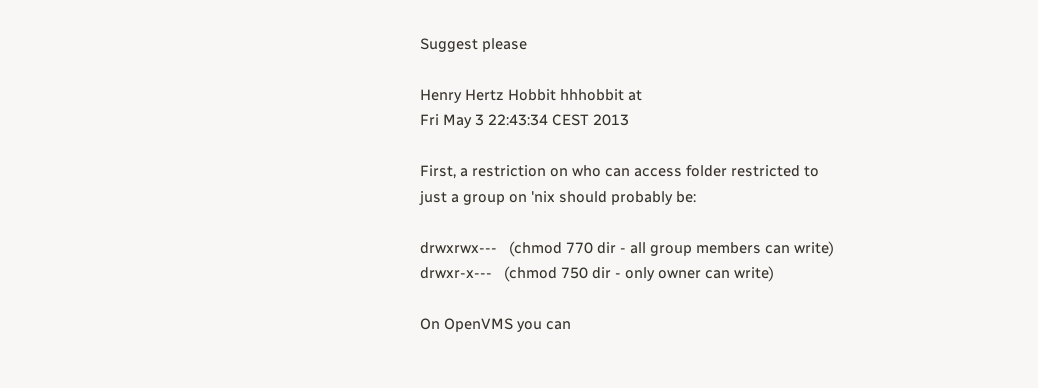Suggest please

Henry Hertz Hobbit hhhobbit at
Fri May 3 22:43:34 CEST 2013

First, a restriction on who can access folder restricted to
just a group on 'nix should probably be:

drwxrwx---   (chmod 770 dir - all group members can write)
drwxr-x---   (chmod 750 dir - only owner can write)

On OpenVMS you can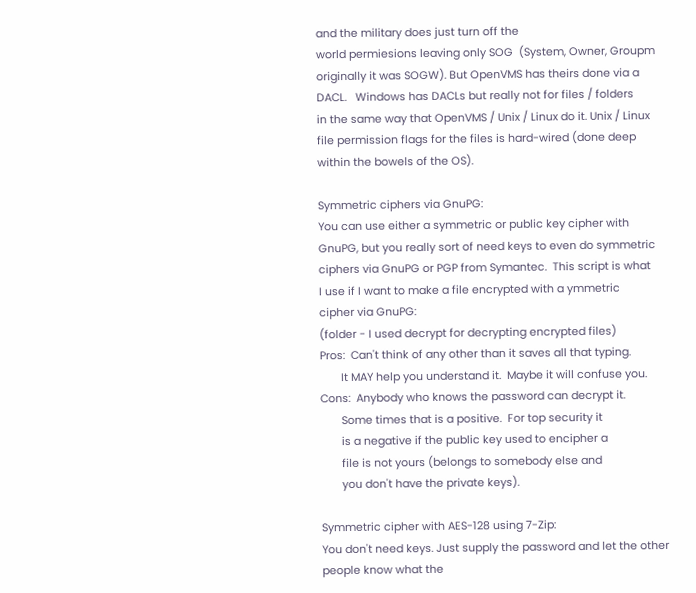and the military does just turn off the
world permiesions leaving only SOG  (System, Owner, Groupm
originally it was SOGW). But OpenVMS has theirs done via a
DACL.   Windows has DACLs but really not for files / folders
in the same way that OpenVMS / Unix / Linux do it. Unix / Linux
file permission flags for the files is hard-wired (done deep
within the bowels of the OS).

Symmetric ciphers via GnuPG:
You can use either a symmetric or public key cipher with
GnuPG, but you really sort of need keys to even do symmetric
ciphers via GnuPG or PGP from Symantec.  This script is what
I use if I want to make a file encrypted with a ymmetric
cipher via GnuPG:
(folder - I used decrypt for decrypting encrypted files)
Pros:  Can't think of any other than it saves all that typing.
       It MAY help you understand it.  Maybe it will confuse you.
Cons:  Anybody who knows the password can decrypt it.
       Some times that is a positive.  For top security it
       is a negative if the public key used to encipher a
       file is not yours (belongs to somebody else and
       you don't have the private keys).

Symmetric cipher with AES-128 using 7-Zip:
You don't need keys. Just supply the password and let the other
people know what the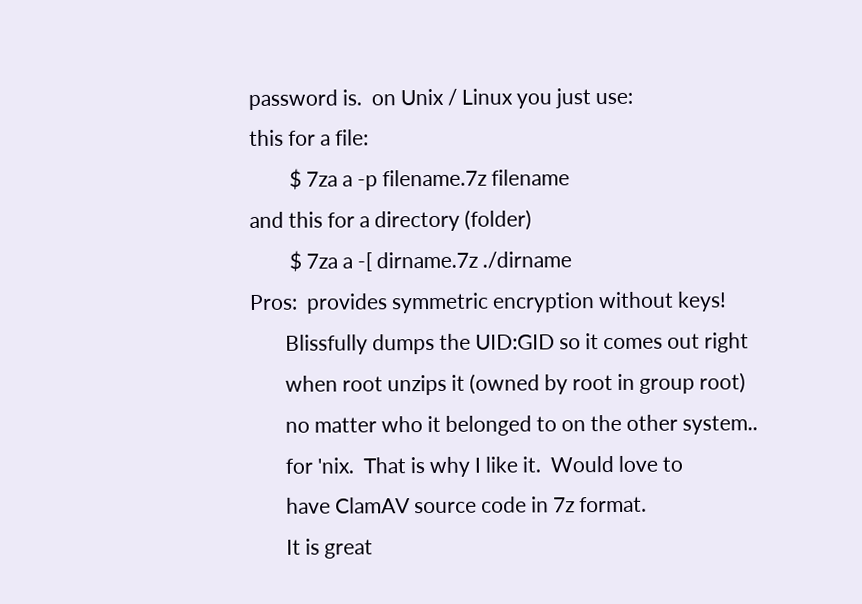password is.  on Unix / Linux you just use:
this for a file:
        $ 7za a -p filename.7z filename
and this for a directory (folder)
        $ 7za a -[ dirname.7z ./dirname
Pros:  provides symmetric encryption without keys!
       Blissfully dumps the UID:GID so it comes out right
       when root unzips it (owned by root in group root)
       no matter who it belonged to on the other system..
       for 'nix.  That is why I like it.  Would love to
       have ClamAV source code in 7z format.
       It is great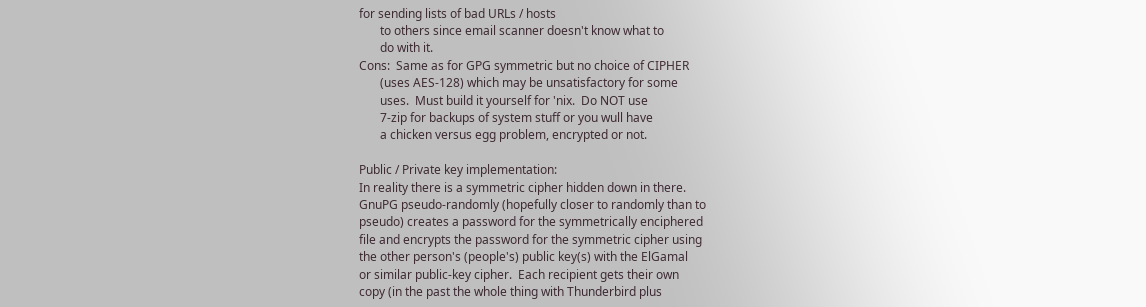for sending lists of bad URLs / hosts
       to others since email scanner doesn't know what to
       do with it.
Cons:  Same as for GPG symmetric but no choice of CIPHER
       (uses AES-128) which may be unsatisfactory for some
       uses.  Must build it yourself for 'nix.  Do NOT use
       7-zip for backups of system stuff or you wull have
       a chicken versus egg problem, encrypted or not.

Public / Private key implementation:
In reality there is a symmetric cipher hidden down in there.
GnuPG pseudo-randomly (hopefully closer to randomly than to
pseudo) creates a password for the symmetrically enciphered
file and encrypts the password for the symmetric cipher using
the other person's (people's) public key(s) with the ElGamal
or similar public-key cipher.  Each recipient gets their own
copy (in the past the whole thing with Thunderbird plus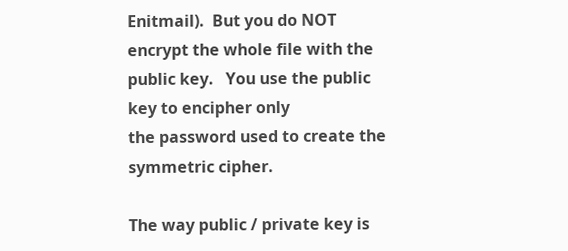Enitmail).  But you do NOT encrypt the whole file with the
public key.   You use the public key to encipher only
the password used to create the symmetric cipher.

The way public / private key is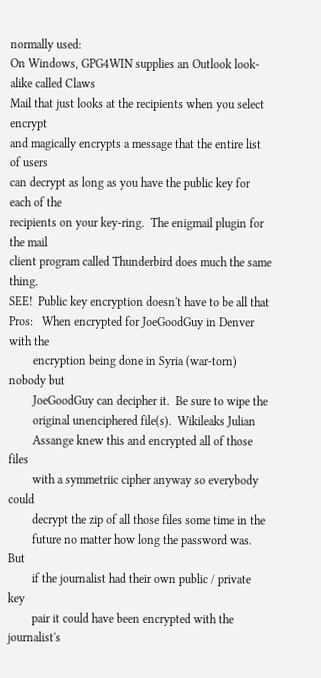normally used:
On Windows, GPG4WIN supplies an Outlook look-alike called Claws
Mail that just looks at the recipients when you select encrypt
and magically encrypts a message that the entire list of users
can decrypt as long as you have the public key for each of the
recipients on your key-ring.  The enigmail plugin for the mail
client program called Thunderbird does much the same thing.
SEE!  Public key encryption doesn't have to be all that
Pros:   When encrypted for JoeGoodGuy in Denver with the
        encryption being done in Syria (war-torn) nobody but
        JoeGoodGuy can decipher it.  Be sure to wipe the
        original unenciphered file(s).  Wikileaks Julian
        Assange knew this and encrypted all of those files
        with a symmetriic cipher anyway so everybody could
        decrypt the zip of all those files some time in the
        future no matter how long the password was.  But
        if the journalist had their own public / private key
        pair it could have been encrypted with the journalist's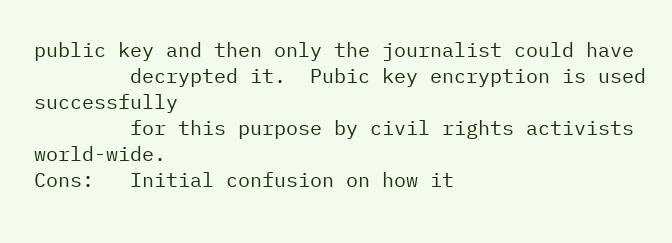public key and then only the journalist could have
        decrypted it.  Pubic key encryption is used successfully
        for this purpose by civil rights activists world-wide.
Cons:   Initial confusion on how it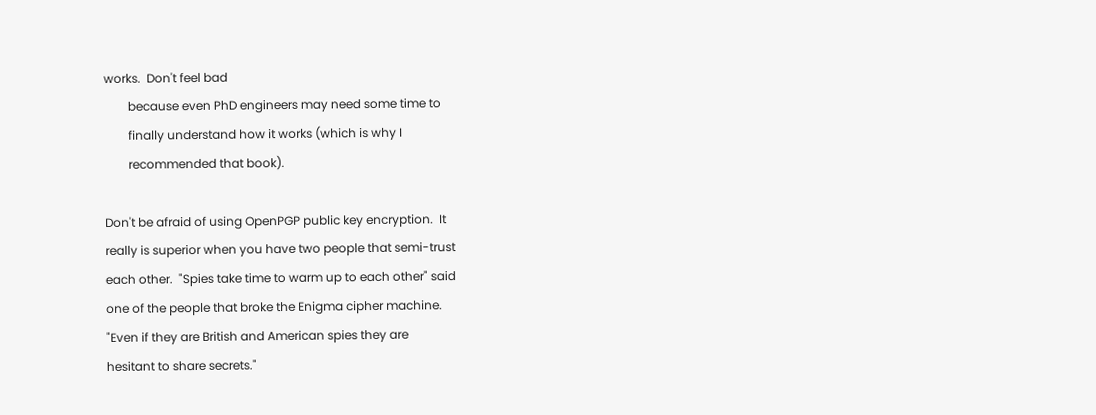works.  Don't feel bad
        because even PhD engineers may need some time to
        finally understand how it works (which is why I
        recommended that book).

Don't be afraid of using OpenPGP public key encryption.  It
really is superior when you have two people that semi-trust
each other.  "Spies take time to warm up to each other" said
one of the people that broke the Enigma cipher machine.
"Even if they are British and American spies they are
hesitant to share secrets."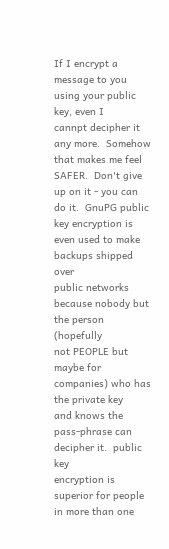If I encrypt a message to you using your public key, even I
cannpt decipher it any more.  Somehow that makes me feel
SAFER.  Don't give up on it - you can do it.  GnuPG public
key encryption is even used to make backups shipped over
public networks because nobody but the person (hopefully
not PEOPLE but maybe for companies) who has the private key
and knows the pass-phrase can decipher it.  public key
encryption is superior for people in more than one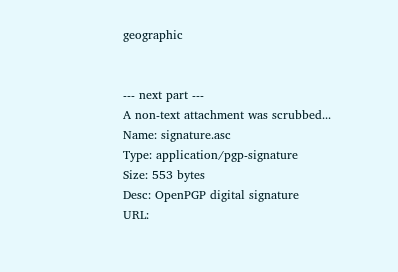geographic


--- next part ---
A non-text attachment was scrubbed...
Name: signature.asc
Type: application/pgp-signature
Size: 553 bytes
Desc: OpenPGP digital signature
URL: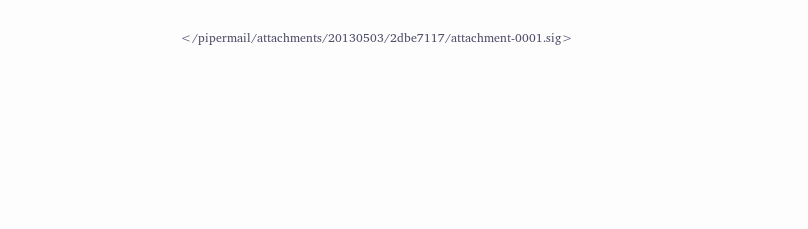</pipermail/attachments/20130503/2dbe7117/attachment-0001.sig>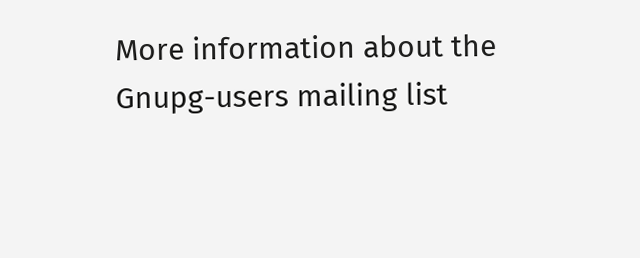More information about the Gnupg-users mailing list